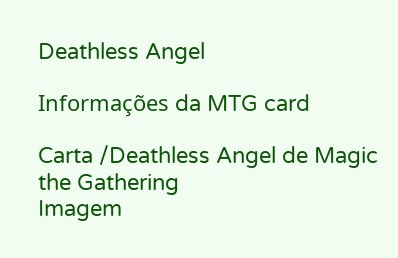Deathless Angel

Informações da MTG card

Carta /Deathless Angel de Magic the Gathering
Imagem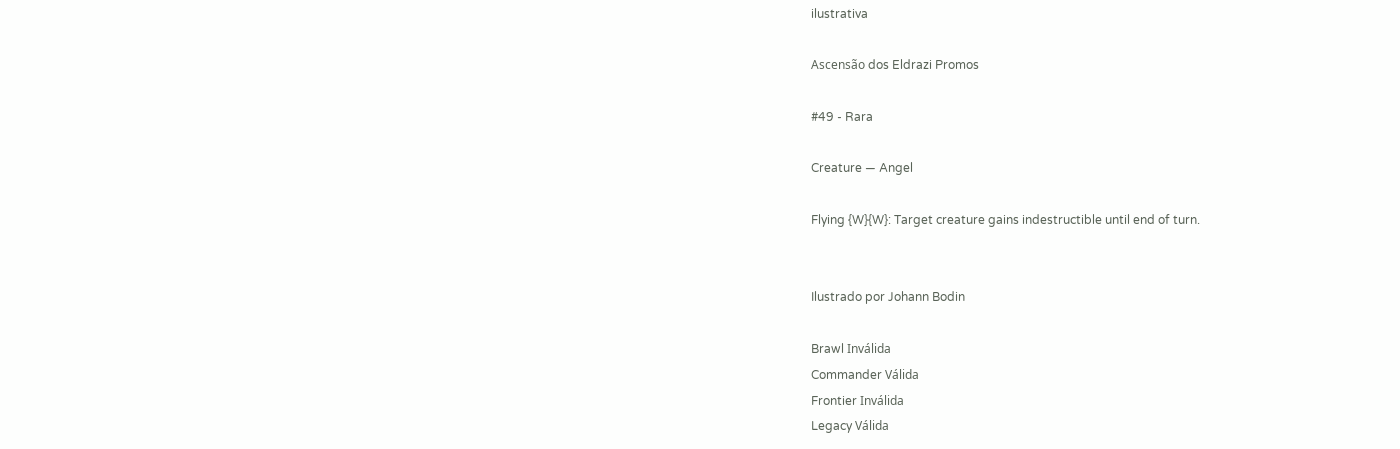ilustrativa

Ascensão dos Eldrazi Promos

#49 - Rara

Creature — Angel

Flying {W}{W}: Target creature gains indestructible until end of turn.


Ilustrado por Johann Bodin

Brawl Inválida
Commander Válida
Frontier Inválida
Legacy Válida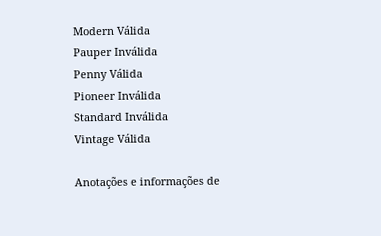Modern Válida
Pauper Inválida
Penny Válida
Pioneer Inválida
Standard Inválida
Vintage Válida

Anotações e informações de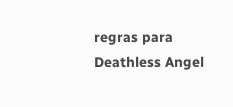regras para Deathless Angel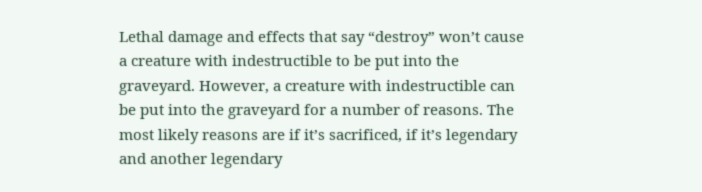Lethal damage and effects that say “destroy” won’t cause a creature with indestructible to be put into the graveyard. However, a creature with indestructible can be put into the graveyard for a number of reasons. The most likely reasons are if it’s sacrificed, if it’s legendary and another legendary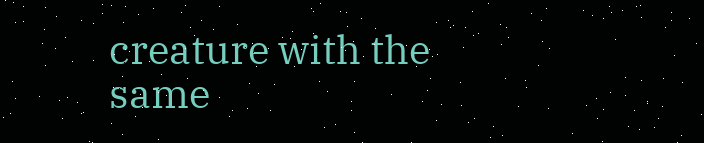creature with the same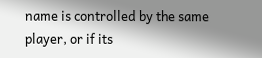name is controlled by the same player, or if its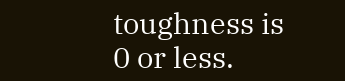toughness is 0 or less.